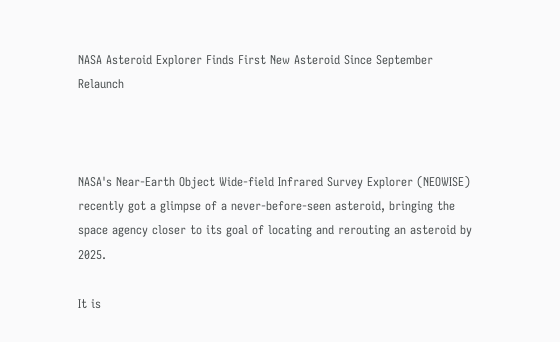NASA Asteroid Explorer Finds First New Asteroid Since September Relaunch



NASA's Near-Earth Object Wide-field Infrared Survey Explorer (NEOWISE) recently got a glimpse of a never-before-seen asteroid, bringing the space agency closer to its goal of locating and rerouting an asteroid by 2025.

It is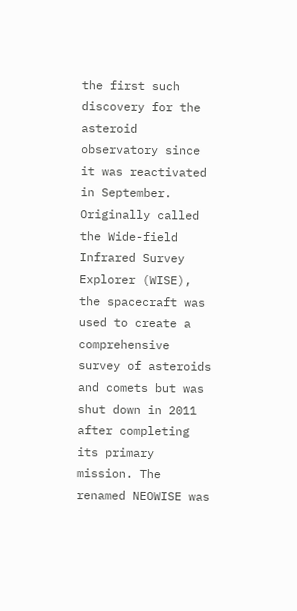the first such discovery for the asteroid observatory since it was reactivated in September. Originally called the Wide-field Infrared Survey Explorer (WISE), the spacecraft was used to create a comprehensive survey of asteroids and comets but was shut down in 2011 after completing its primary mission. The renamed NEOWISE was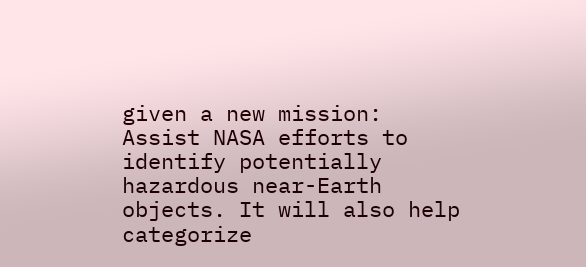given a new mission: Assist NASA efforts to identify potentially hazardous near-Earth objects. It will also help categorize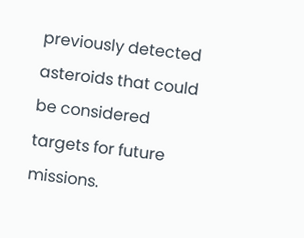previously detected asteroids that could be considered targets for future missions.